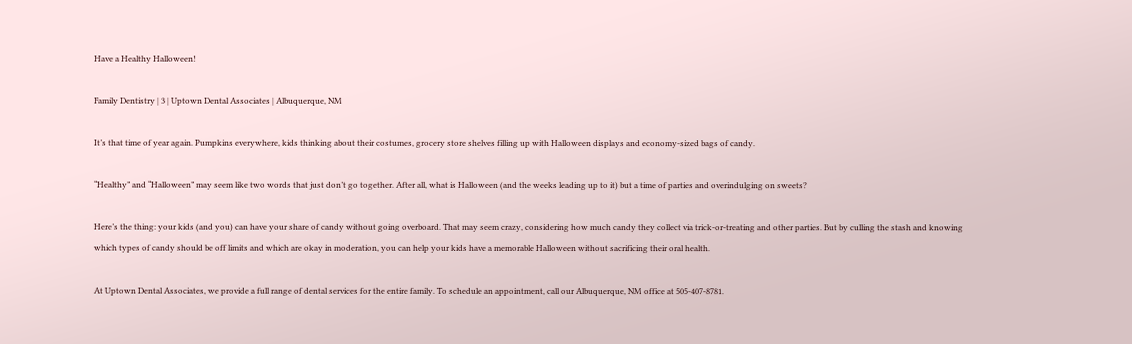Have a Healthy Halloween!

Family Dentistry | 3 | Uptown Dental Associates | Albuquerque, NM

It’s that time of year again. Pumpkins everywhere, kids thinking about their costumes, grocery store shelves filling up with Halloween displays and economy-sized bags of candy.

“Healthy” and “Halloween” may seem like two words that just don’t go together. After all, what is Halloween (and the weeks leading up to it) but a time of parties and overindulging on sweets?

Here’s the thing: your kids (and you) can have your share of candy without going overboard. That may seem crazy, considering how much candy they collect via trick-or-treating and other parties. But by culling the stash and knowing which types of candy should be off limits and which are okay in moderation, you can help your kids have a memorable Halloween without sacrificing their oral health.

At Uptown Dental Associates, we provide a full range of dental services for the entire family. To schedule an appointment, call our Albuquerque, NM office at 505-407-8781.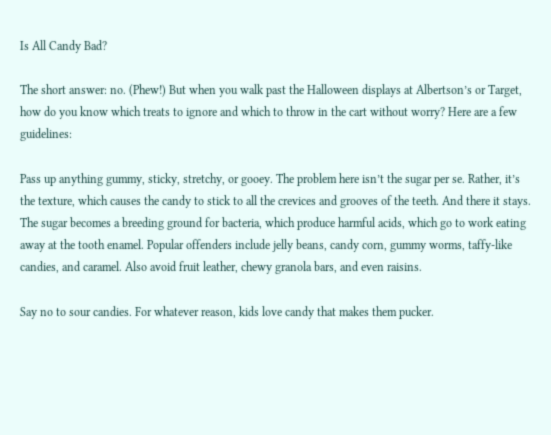Is All Candy Bad?

The short answer: no. (Phew!) But when you walk past the Halloween displays at Albertson’s or Target, how do you know which treats to ignore and which to throw in the cart without worry? Here are a few guidelines:

Pass up anything gummy, sticky, stretchy, or gooey. The problem here isn’t the sugar per se. Rather, it’s the texture, which causes the candy to stick to all the crevices and grooves of the teeth. And there it stays. The sugar becomes a breeding ground for bacteria, which produce harmful acids, which go to work eating away at the tooth enamel. Popular offenders include jelly beans, candy corn, gummy worms, taffy-like candies, and caramel. Also avoid fruit leather, chewy granola bars, and even raisins.

Say no to sour candies. For whatever reason, kids love candy that makes them pucker.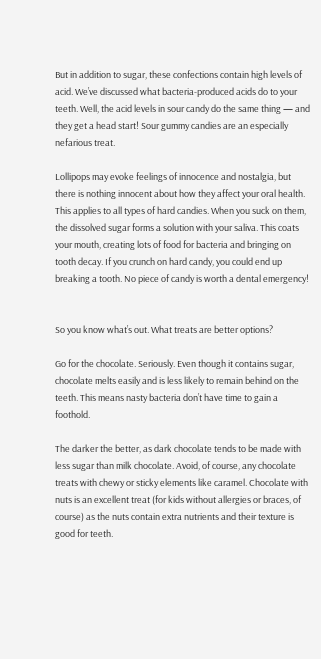But in addition to sugar, these confections contain high levels of acid. We’ve discussed what bacteria-produced acids do to your teeth. Well, the acid levels in sour candy do the same thing — and they get a head start! Sour gummy candies are an especially nefarious treat.

Lollipops may evoke feelings of innocence and nostalgia, but there is nothing innocent about how they affect your oral health. This applies to all types of hard candies. When you suck on them, the dissolved sugar forms a solution with your saliva. This coats your mouth, creating lots of food for bacteria and bringing on tooth decay. If you crunch on hard candy, you could end up breaking a tooth. No piece of candy is worth a dental emergency!


So you know what’s out. What treats are better options?

Go for the chocolate. Seriously. Even though it contains sugar, chocolate melts easily and is less likely to remain behind on the teeth. This means nasty bacteria don’t have time to gain a foothold.

The darker the better, as dark chocolate tends to be made with less sugar than milk chocolate. Avoid, of course, any chocolate treats with chewy or sticky elements like caramel. Chocolate with nuts is an excellent treat (for kids without allergies or braces, of course) as the nuts contain extra nutrients and their texture is good for teeth.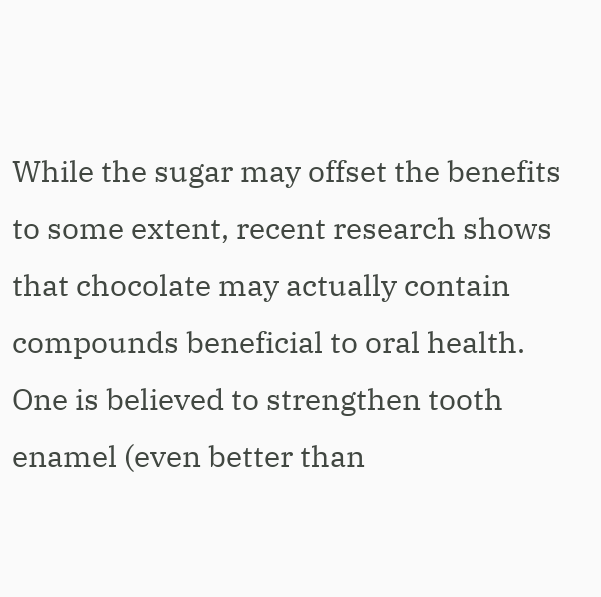While the sugar may offset the benefits to some extent, recent research shows that chocolate may actually contain compounds beneficial to oral health. One is believed to strengthen tooth enamel (even better than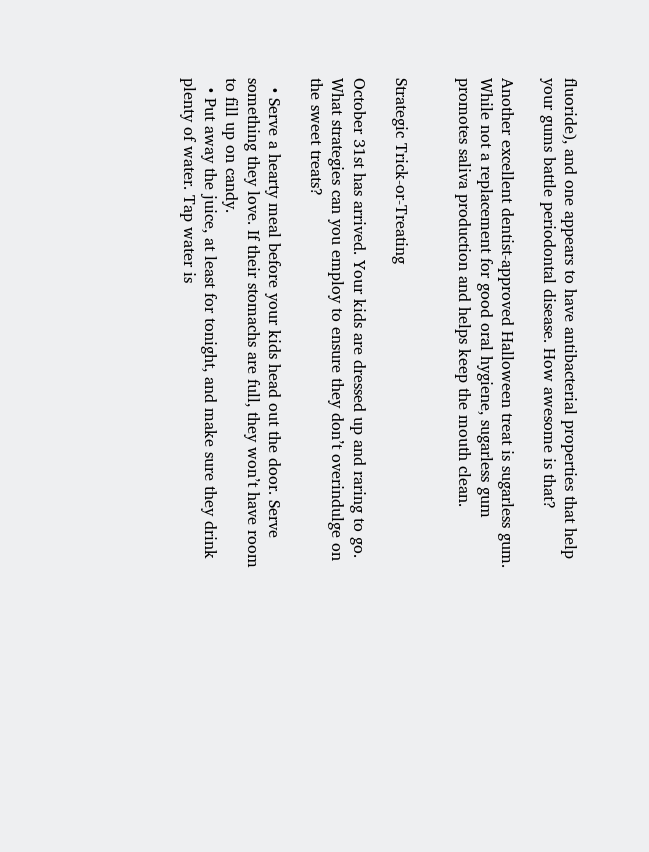fluoride), and one appears to have antibacterial properties that help your gums battle periodontal disease. How awesome is that?

Another excellent dentist-approved Halloween treat is sugarless gum. While not a replacement for good oral hygiene, sugarless gum promotes saliva production and helps keep the mouth clean.


Strategic Trick-or-Treating

October 31st has arrived. Your kids are dressed up and raring to go. What strategies can you employ to ensure they don’t overindulge on the sweet treats?

  • Serve a hearty meal before your kids head out the door. Serve something they love. If their stomachs are full, they won’t have room to fill up on candy.
  • Put away the juice, at least for tonight, and make sure they drink plenty of water. Tap water is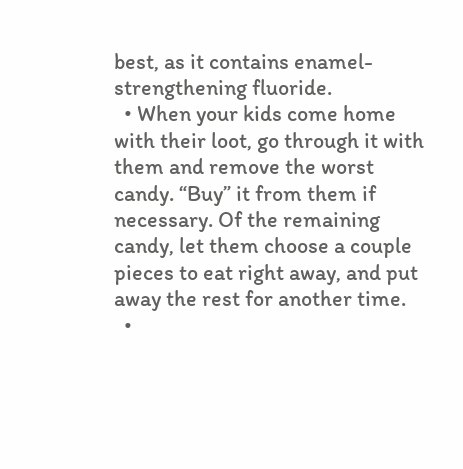best, as it contains enamel-strengthening fluoride.
  • When your kids come home with their loot, go through it with them and remove the worst candy. “Buy” it from them if necessary. Of the remaining candy, let them choose a couple pieces to eat right away, and put away the rest for another time.
  •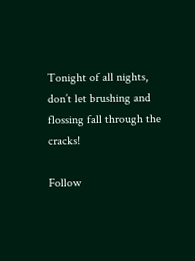Tonight of all nights, don’t let brushing and flossing fall through the cracks!

Follow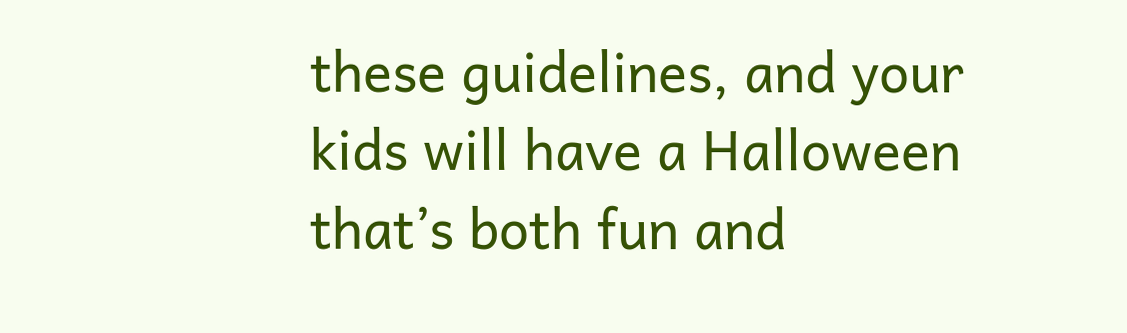these guidelines, and your kids will have a Halloween that’s both fun and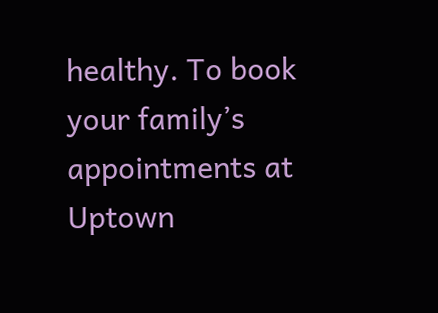healthy. To book your family’s appointments at Uptown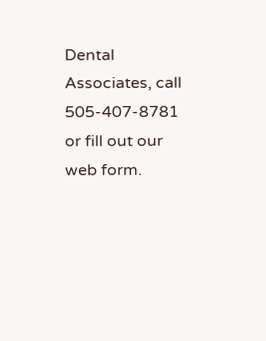Dental Associates, call 505-407-8781 or fill out our web form.